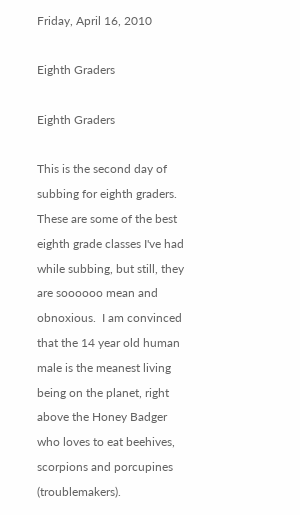Friday, April 16, 2010

Eighth Graders

Eighth Graders

This is the second day of subbing for eighth graders.  These are some of the best eighth grade classes I've had while subbing, but still, they are soooooo mean and obnoxious.  I am convinced that the 14 year old human male is the meanest living being on the planet, right above the Honey Badger who loves to eat beehives, scorpions and porcupines (troublemakers).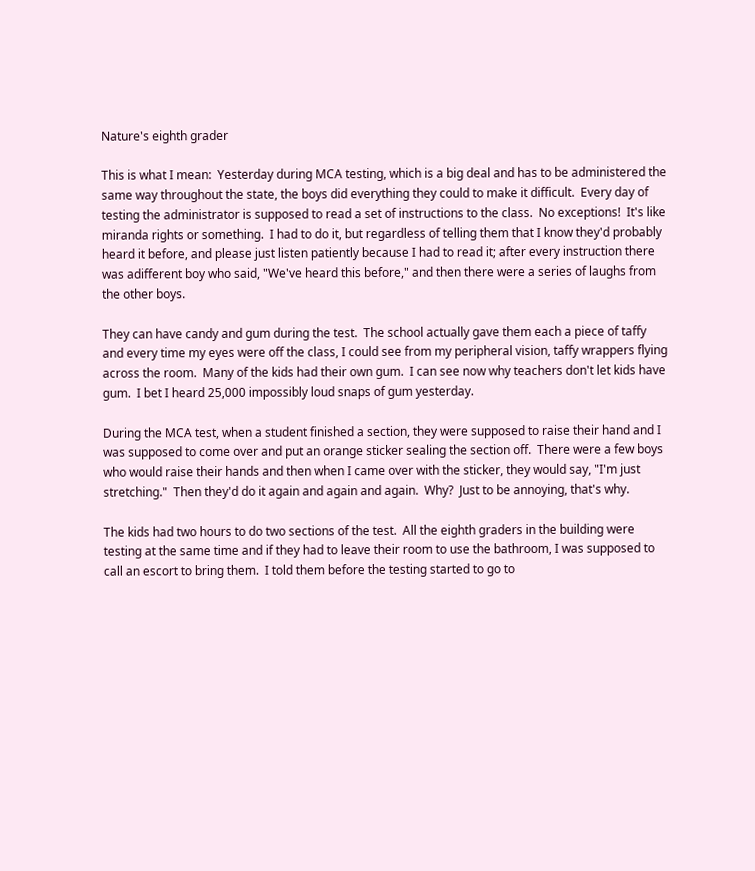Nature's eighth grader

This is what I mean:  Yesterday during MCA testing, which is a big deal and has to be administered the same way throughout the state, the boys did everything they could to make it difficult.  Every day of testing the administrator is supposed to read a set of instructions to the class.  No exceptions!  It's like miranda rights or something.  I had to do it, but regardless of telling them that I know they'd probably heard it before, and please just listen patiently because I had to read it; after every instruction there was adifferent boy who said, "We've heard this before," and then there were a series of laughs from the other boys.

They can have candy and gum during the test.  The school actually gave them each a piece of taffy and every time my eyes were off the class, I could see from my peripheral vision, taffy wrappers flying across the room.  Many of the kids had their own gum.  I can see now why teachers don't let kids have gum.  I bet I heard 25,000 impossibly loud snaps of gum yesterday.

During the MCA test, when a student finished a section, they were supposed to raise their hand and I was supposed to come over and put an orange sticker sealing the section off.  There were a few boys who would raise their hands and then when I came over with the sticker, they would say, "I'm just stretching."  Then they'd do it again and again and again.  Why?  Just to be annoying, that's why.

The kids had two hours to do two sections of the test.  All the eighth graders in the building were testing at the same time and if they had to leave their room to use the bathroom, I was supposed to call an escort to bring them.  I told them before the testing started to go to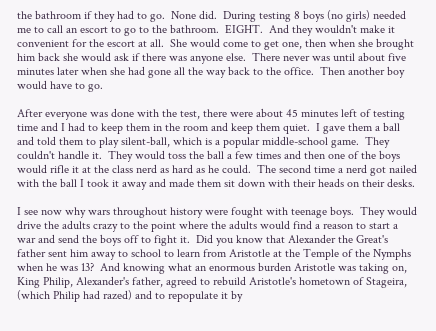the bathroom if they had to go.  None did.  During testing 8 boys (no girls) needed me to call an escort to go to the bathroom.  EIGHT.  And they wouldn't make it convenient for the escort at all.  She would come to get one, then when she brought him back she would ask if there was anyone else.  There never was until about five minutes later when she had gone all the way back to the office.  Then another boy would have to go.

After everyone was done with the test, there were about 45 minutes left of testing time and I had to keep them in the room and keep them quiet.  I gave them a ball and told them to play silent-ball, which is a popular middle-school game.  They couldn't handle it.  They would toss the ball a few times and then one of the boys would rifle it at the class nerd as hard as he could.  The second time a nerd got nailed with the ball I took it away and made them sit down with their heads on their desks.

I see now why wars throughout history were fought with teenage boys.  They would drive the adults crazy to the point where the adults would find a reason to start a war and send the boys off to fight it.  Did you know that Alexander the Great's father sent him away to school to learn from Aristotle at the Temple of the Nymphs when he was 13?  And knowing what an enormous burden Aristotle was taking on, King Philip, Alexander's father, agreed to rebuild Aristotle's hometown of Stageira, (which Philip had razed) and to repopulate it by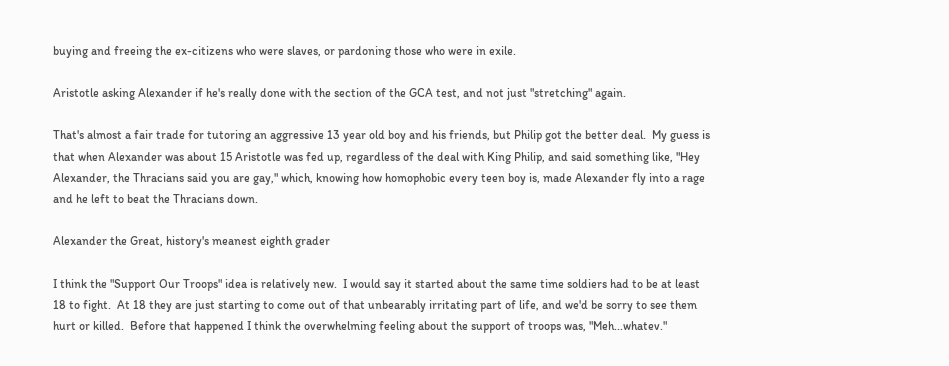buying and freeing the ex-citizens who were slaves, or pardoning those who were in exile.

Aristotle asking Alexander if he's really done with the section of the GCA test, and not just "stretching" again.

That's almost a fair trade for tutoring an aggressive 13 year old boy and his friends, but Philip got the better deal.  My guess is that when Alexander was about 15 Aristotle was fed up, regardless of the deal with King Philip, and said something like, "Hey Alexander, the Thracians said you are gay," which, knowing how homophobic every teen boy is, made Alexander fly into a rage and he left to beat the Thracians down.

Alexander the Great, history's meanest eighth grader

I think the "Support Our Troops" idea is relatively new.  I would say it started about the same time soldiers had to be at least 18 to fight.  At 18 they are just starting to come out of that unbearably irritating part of life, and we'd be sorry to see them hurt or killed.  Before that happened I think the overwhelming feeling about the support of troops was, "Meh...whatev."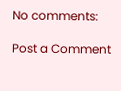No comments:

Post a Comment